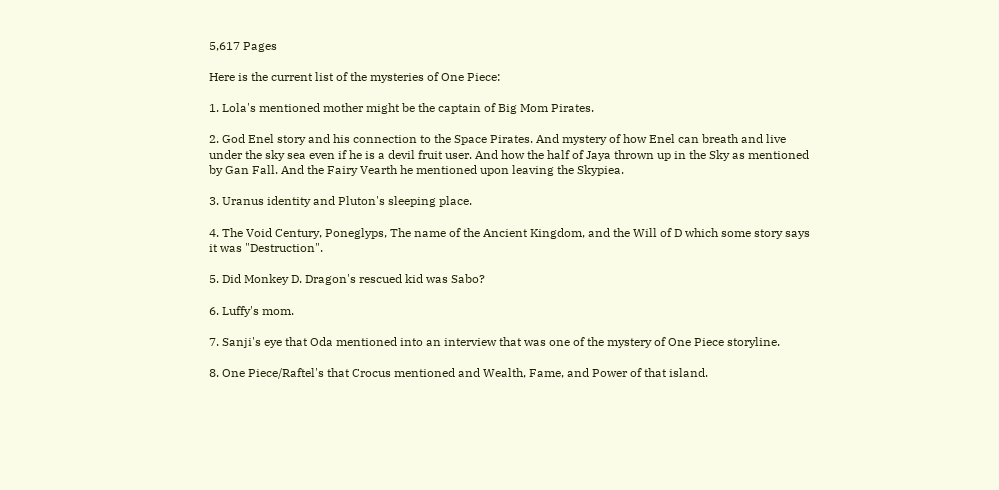5,617 Pages

Here is the current list of the mysteries of One Piece:

1. Lola's mentioned mother might be the captain of Big Mom Pirates.

2. God Enel story and his connection to the Space Pirates. And mystery of how Enel can breath and live under the sky sea even if he is a devil fruit user. And how the half of Jaya thrown up in the Sky as mentioned by Gan Fall. And the Fairy Vearth he mentioned upon leaving the Skypiea.

3. Uranus identity and Pluton's sleeping place.

4. The Void Century, Poneglyps, The name of the Ancient Kingdom, and the Will of D which some story says it was "Destruction".

5. Did Monkey D. Dragon's rescued kid was Sabo?

6. Luffy's mom.

7. Sanji's eye that Oda mentioned into an interview that was one of the mystery of One Piece storyline.

8. One Piece/Raftel's that Crocus mentioned and Wealth, Fame, and Power of that island.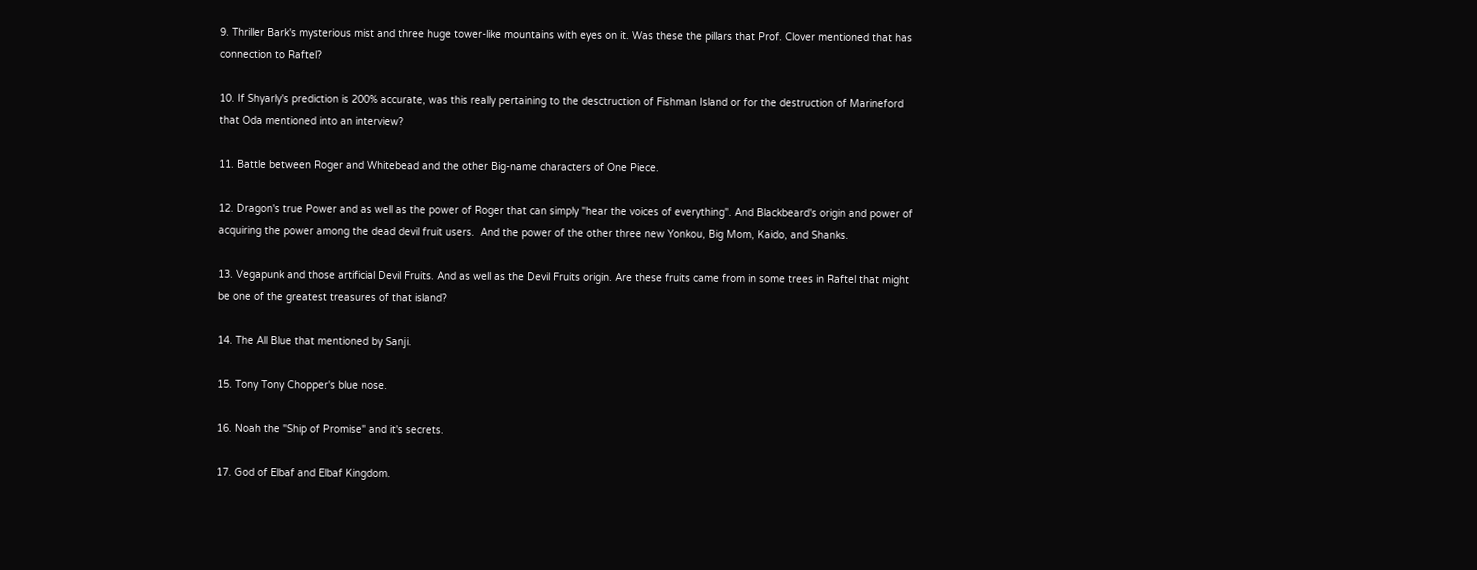9. Thriller Bark's mysterious mist and three huge tower-like mountains with eyes on it. Was these the pillars that Prof. Clover mentioned that has connection to Raftel?

10. If Shyarly's prediction is 200% accurate, was this really pertaining to the desctruction of Fishman Island or for the destruction of Marineford that Oda mentioned into an interview?

11. Battle between Roger and Whitebead and the other Big-name characters of One Piece.

12. Dragon's true Power and as well as the power of Roger that can simply "hear the voices of everything". And Blackbeard's origin and power of acquiring the power among the dead devil fruit users.  And the power of the other three new Yonkou, Big Mom, Kaido, and Shanks.

13. Vegapunk and those artificial Devil Fruits. And as well as the Devil Fruits origin. Are these fruits came from in some trees in Raftel that might be one of the greatest treasures of that island?

14. The All Blue that mentioned by Sanji.

15. Tony Tony Chopper's blue nose.

16. Noah the "Ship of Promise" and it's secrets.

17. God of Elbaf and Elbaf Kingdom.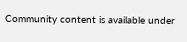Community content is available under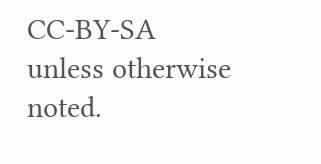CC-BY-SA unless otherwise noted.